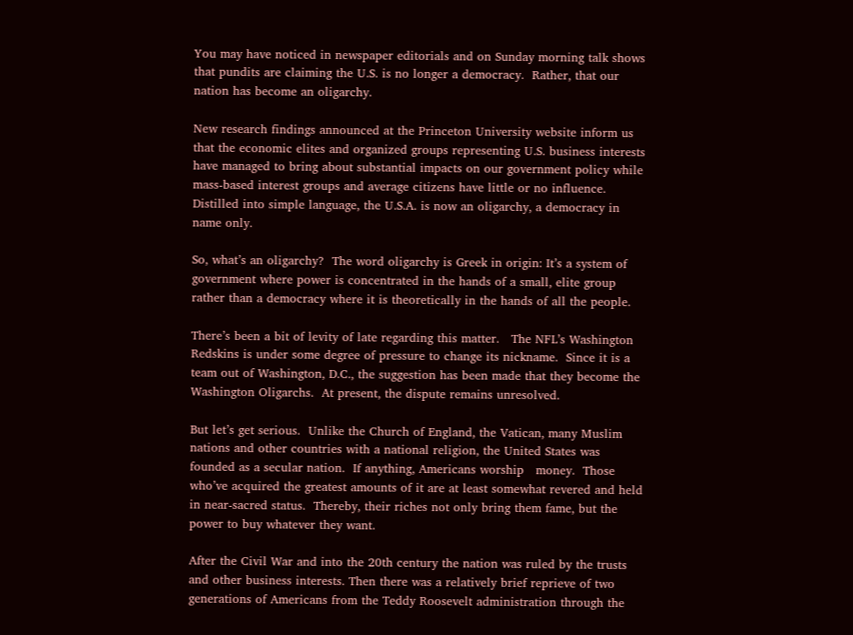You may have noticed in newspaper editorials and on Sunday morning talk shows that pundits are claiming the U.S. is no longer a democracy.  Rather, that our nation has become an oligarchy.

New research findings announced at the Princeton University website inform us that the economic elites and organized groups representing U.S. business interests have managed to bring about substantial impacts on our government policy while mass-based interest groups and average citizens have little or no influence.  Distilled into simple language, the U.S.A. is now an oligarchy, a democracy in name only.

So, what’s an oligarchy?  The word oligarchy is Greek in origin: It’s a system of government where power is concentrated in the hands of a small, elite group rather than a democracy where it is theoretically in the hands of all the people.

There’s been a bit of levity of late regarding this matter.   The NFL’s Washington Redskins is under some degree of pressure to change its nickname.  Since it is a team out of Washington, D.C., the suggestion has been made that they become the Washington Oligarchs.  At present, the dispute remains unresolved.

But let’s get serious.  Unlike the Church of England, the Vatican, many Muslim nations and other countries with a national religion, the United States was founded as a secular nation.  If anything, Americans worship   money.  Those who’ve acquired the greatest amounts of it are at least somewhat revered and held in near-sacred status.  Thereby, their riches not only bring them fame, but the power to buy whatever they want.

After the Civil War and into the 20th century the nation was ruled by the trusts and other business interests. Then there was a relatively brief reprieve of two generations of Americans from the Teddy Roosevelt administration through the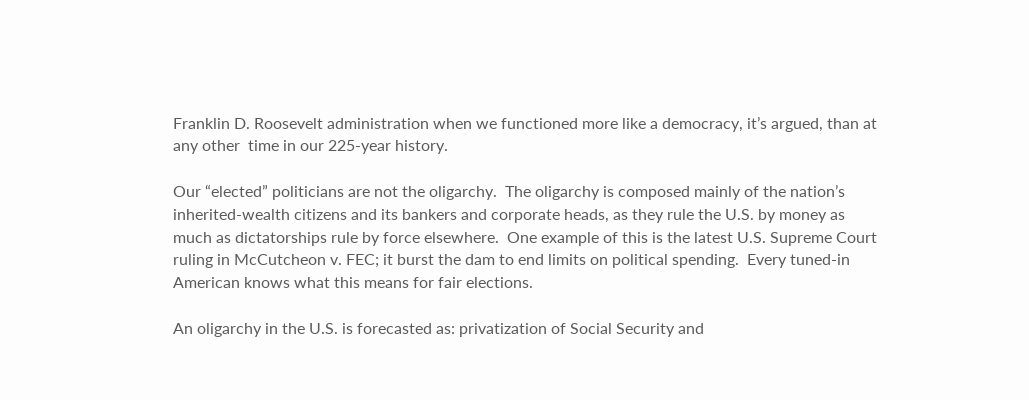Franklin D. Roosevelt administration when we functioned more like a democracy, it’s argued, than at any other  time in our 225-year history.

Our “elected” politicians are not the oligarchy.  The oligarchy is composed mainly of the nation’s inherited-wealth citizens and its bankers and corporate heads, as they rule the U.S. by money as much as dictatorships rule by force elsewhere.  One example of this is the latest U.S. Supreme Court ruling in McCutcheon v. FEC; it burst the dam to end limits on political spending.  Every tuned-in American knows what this means for fair elections.

An oligarchy in the U.S. is forecasted as: privatization of Social Security and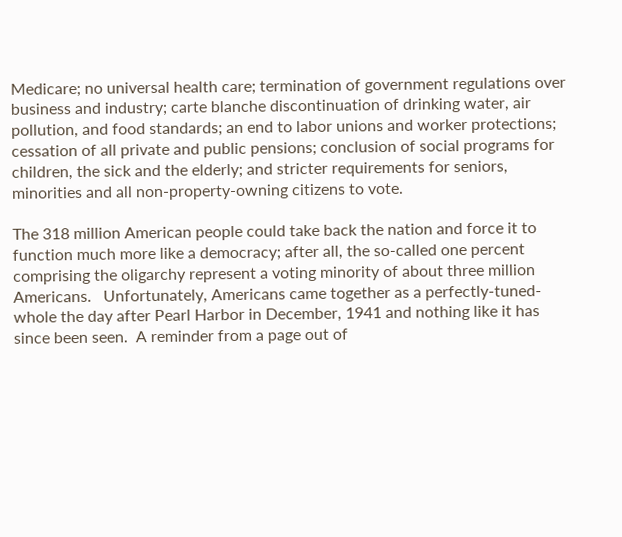Medicare; no universal health care; termination of government regulations over business and industry; carte blanche discontinuation of drinking water, air pollution, and food standards; an end to labor unions and worker protections; cessation of all private and public pensions; conclusion of social programs for children, the sick and the elderly; and stricter requirements for seniors, minorities and all non-property-owning citizens to vote.

The 318 million American people could take back the nation and force it to function much more like a democracy; after all, the so-called one percent comprising the oligarchy represent a voting minority of about three million Americans.   Unfortunately, Americans came together as a perfectly-tuned-whole the day after Pearl Harbor in December, 1941 and nothing like it has since been seen.  A reminder from a page out of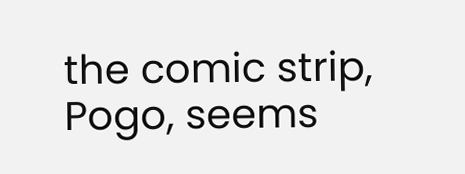the comic strip, Pogo, seems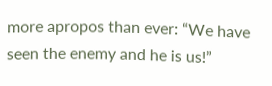more apropos than ever: “We have seen the enemy and he is us!”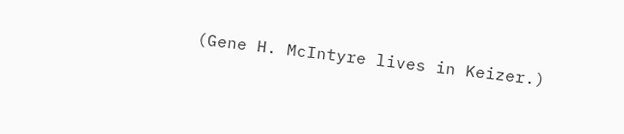(Gene H. McIntyre lives in Keizer.)